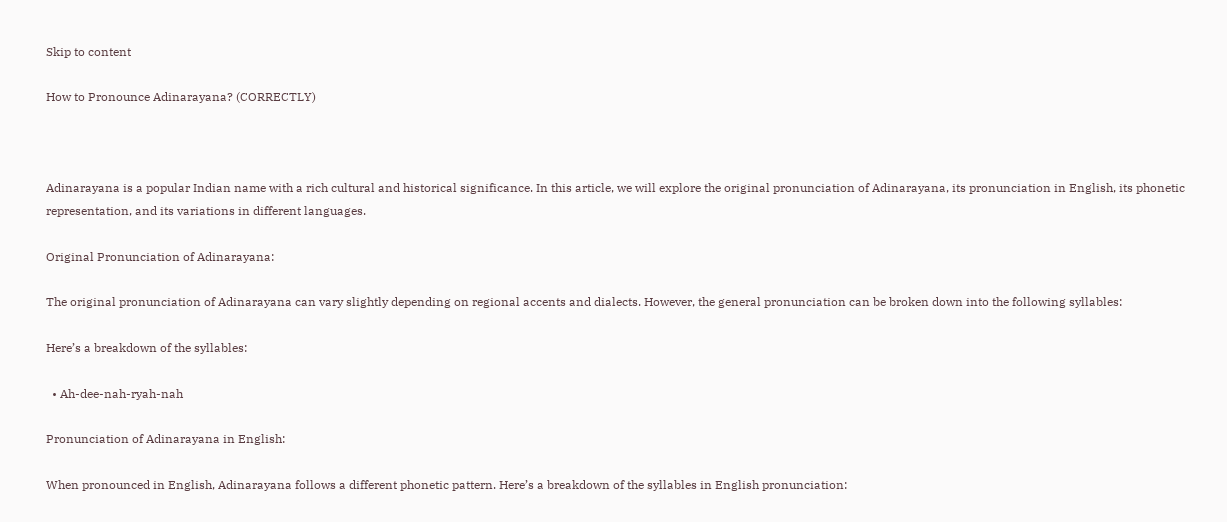Skip to content

How to Pronounce Adinarayana? (CORRECTLY)



Adinarayana is a popular Indian name with a rich cultural and historical significance. In this article, we will explore the original pronunciation of Adinarayana, its pronunciation in English, its phonetic representation, and its variations in different languages.

Original Pronunciation of Adinarayana:

The original pronunciation of Adinarayana can vary slightly depending on regional accents and dialects. However, the general pronunciation can be broken down into the following syllables:

Here’s a breakdown of the syllables:

  • Ah-dee-nah-ryah-nah

Pronunciation of Adinarayana in English:

When pronounced in English, Adinarayana follows a different phonetic pattern. Here’s a breakdown of the syllables in English pronunciation: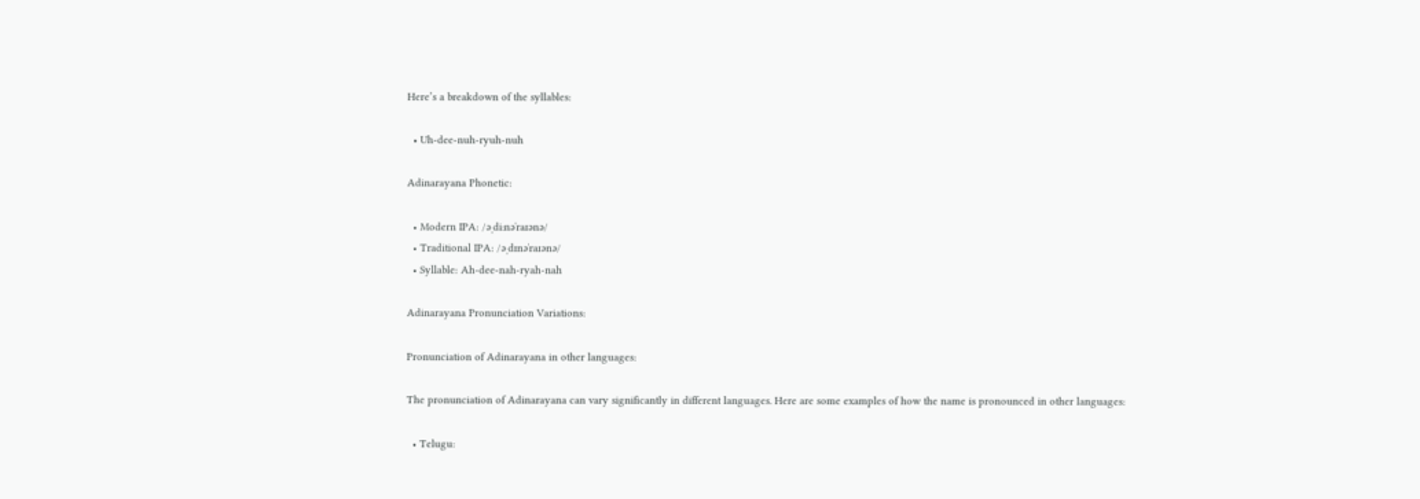Here’s a breakdown of the syllables:

  • Uh-dee-nuh-ryuh-nuh

Adinarayana Phonetic:

  • Modern IPA: /əˌdiːnəˈraɪənə/
  • Traditional IPA: /əˌdɪnəˈraɪənə/
  • Syllable: Ah-dee-nah-ryah-nah

Adinarayana Pronunciation Variations:

Pronunciation of Adinarayana in other languages:

The pronunciation of Adinarayana can vary significantly in different languages. Here are some examples of how the name is pronounced in other languages:

  • Telugu: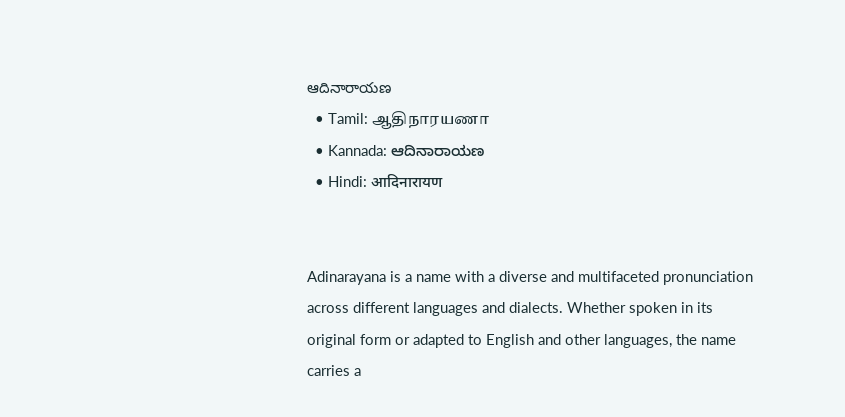ఆదినారాయణ
  • Tamil: ஆதிநாரயணா
  • Kannada: ಆದಿನಾರಾಯಣ
  • Hindi: आदिनारायण


Adinarayana is a name with a diverse and multifaceted pronunciation across different languages and dialects. Whether spoken in its original form or adapted to English and other languages, the name carries a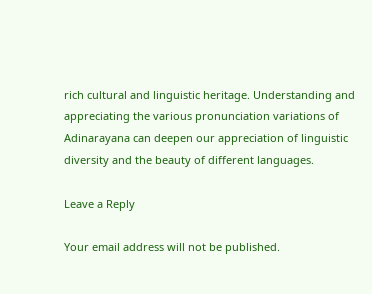rich cultural and linguistic heritage. Understanding and appreciating the various pronunciation variations of Adinarayana can deepen our appreciation of linguistic diversity and the beauty of different languages.

Leave a Reply

Your email address will not be published.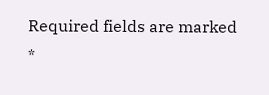Required fields are marked *